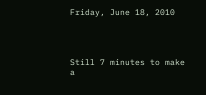Friday, June 18, 2010




Still 7 minutes to make a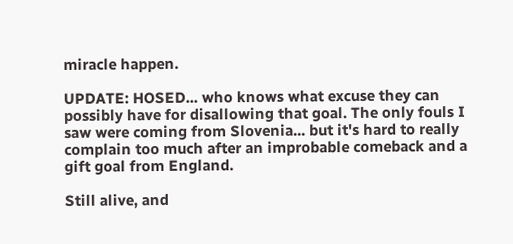miracle happen.

UPDATE: HOSED... who knows what excuse they can possibly have for disallowing that goal. The only fouls I saw were coming from Slovenia... but it's hard to really complain too much after an improbable comeback and a gift goal from England.

Still alive, and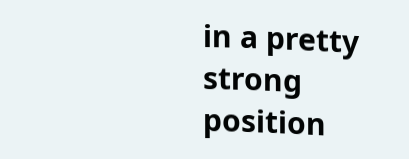in a pretty strong position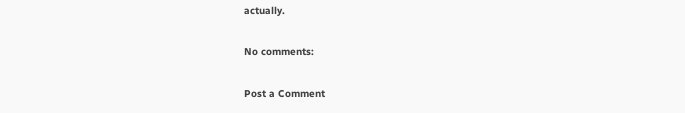actually.

No comments:

Post a Comment